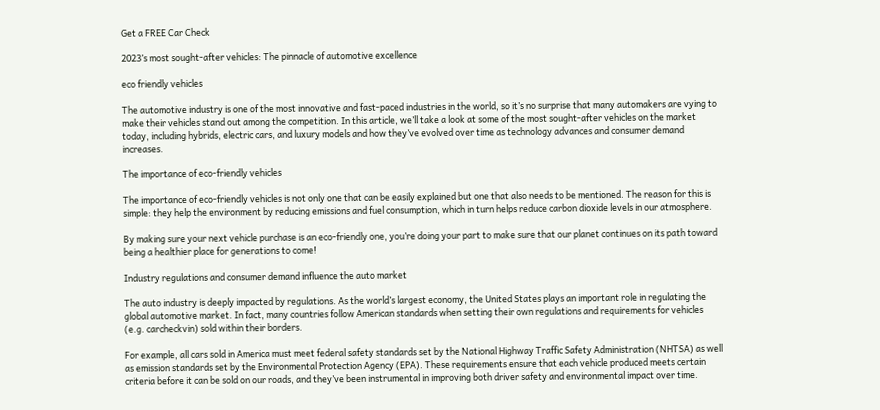Get a FREE Car Check

2023’s most sought-after vehicles: The pinnacle of automotive excellence

eco friendly vehicles

The automotive industry is one of the most innovative and fast-paced industries in the world, so it’s no surprise that many automakers are vying to make their vehicles stand out among the competition. In this article, we’ll take a look at some of the most sought-after vehicles on the market today, including hybrids, electric cars, and luxury models and how they’ve evolved over time as technology advances and consumer demand increases.

The importance of eco-friendly vehicles

The importance of eco-friendly vehicles is not only one that can be easily explained but one that also needs to be mentioned. The reason for this is simple: they help the environment by reducing emissions and fuel consumption, which in turn helps reduce carbon dioxide levels in our atmosphere.

By making sure your next vehicle purchase is an eco-friendly one, you’re doing your part to make sure that our planet continues on its path toward being a healthier place for generations to come!

Industry regulations and consumer demand influence the auto market

The auto industry is deeply impacted by regulations. As the world’s largest economy, the United States plays an important role in regulating the global automotive market. In fact, many countries follow American standards when setting their own regulations and requirements for vehicles (e.g. carcheckvin) sold within their borders.

For example, all cars sold in America must meet federal safety standards set by the National Highway Traffic Safety Administration (NHTSA) as well as emission standards set by the Environmental Protection Agency (EPA). These requirements ensure that each vehicle produced meets certain criteria before it can be sold on our roads, and they’ve been instrumental in improving both driver safety and environmental impact over time.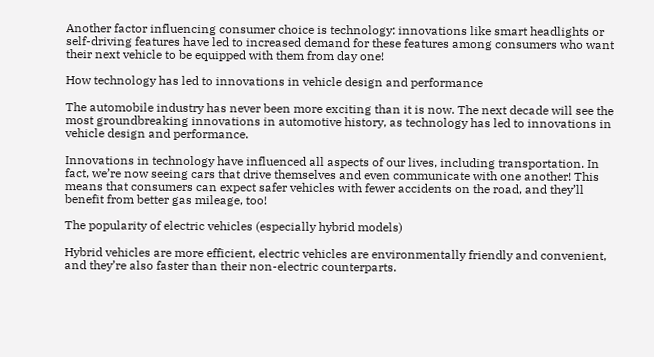Another factor influencing consumer choice is technology: innovations like smart headlights or self-driving features have led to increased demand for these features among consumers who want their next vehicle to be equipped with them from day one!

How technology has led to innovations in vehicle design and performance

The automobile industry has never been more exciting than it is now. The next decade will see the most groundbreaking innovations in automotive history, as technology has led to innovations in vehicle design and performance.

Innovations in technology have influenced all aspects of our lives, including transportation. In fact, we’re now seeing cars that drive themselves and even communicate with one another! This means that consumers can expect safer vehicles with fewer accidents on the road, and they’ll benefit from better gas mileage, too!

The popularity of electric vehicles (especially hybrid models)

Hybrid vehicles are more efficient, electric vehicles are environmentally friendly and convenient, and they’re also faster than their non-electric counterparts.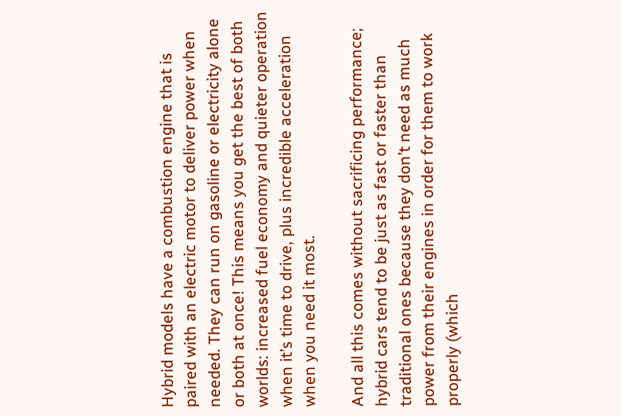Hybrid models have a combustion engine that is paired with an electric motor to deliver power when needed. They can run on gasoline or electricity alone or both at once! This means you get the best of both worlds: increased fuel economy and quieter operation when it’s time to drive, plus incredible acceleration when you need it most.

And all this comes without sacrificing performance; hybrid cars tend to be just as fast or faster than traditional ones because they don’t need as much power from their engines in order for them to work properly (which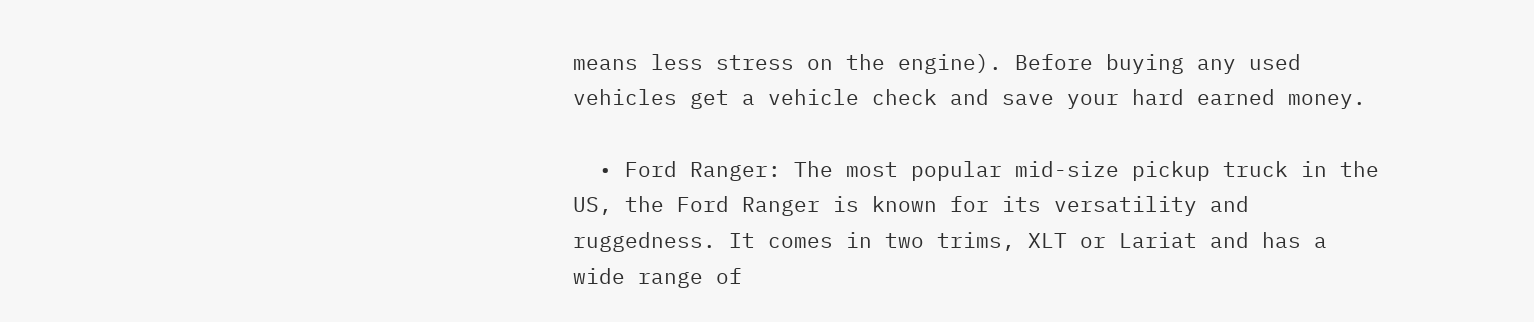means less stress on the engine). Before buying any used vehicles get a vehicle check and save your hard earned money.

  • Ford Ranger: The most popular mid-size pickup truck in the US, the Ford Ranger is known for its versatility and ruggedness. It comes in two trims, XLT or Lariat and has a wide range of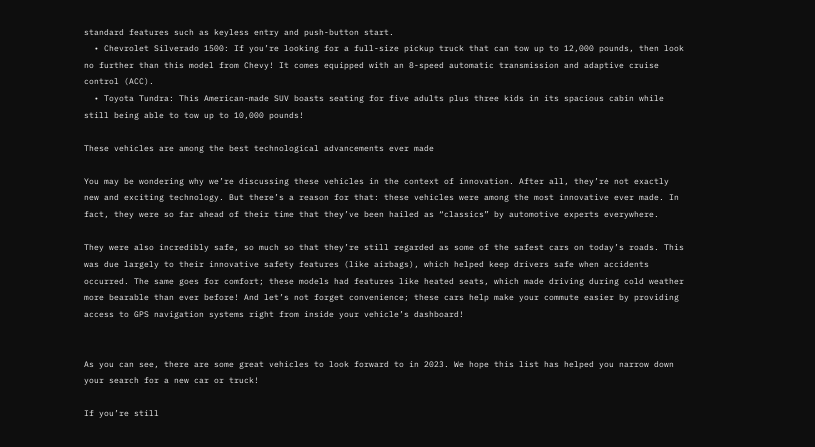standard features such as keyless entry and push-button start.
  • Chevrolet Silverado 1500: If you’re looking for a full-size pickup truck that can tow up to 12,000 pounds, then look no further than this model from Chevy! It comes equipped with an 8-speed automatic transmission and adaptive cruise control (ACC).
  • Toyota Tundra: This American-made SUV boasts seating for five adults plus three kids in its spacious cabin while still being able to tow up to 10,000 pounds!

These vehicles are among the best technological advancements ever made

You may be wondering why we’re discussing these vehicles in the context of innovation. After all, they’re not exactly new and exciting technology. But there’s a reason for that: these vehicles were among the most innovative ever made. In fact, they were so far ahead of their time that they’ve been hailed as “classics” by automotive experts everywhere.

They were also incredibly safe, so much so that they’re still regarded as some of the safest cars on today’s roads. This was due largely to their innovative safety features (like airbags), which helped keep drivers safe when accidents occurred. The same goes for comfort; these models had features like heated seats, which made driving during cold weather more bearable than ever before! And let’s not forget convenience; these cars help make your commute easier by providing access to GPS navigation systems right from inside your vehicle’s dashboard!


As you can see, there are some great vehicles to look forward to in 2023. We hope this list has helped you narrow down your search for a new car or truck!

If you’re still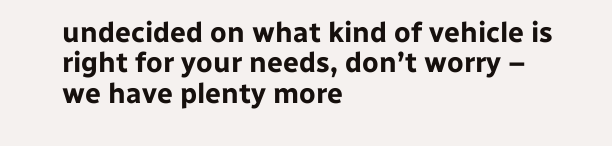undecided on what kind of vehicle is right for your needs, don’t worry – we have plenty more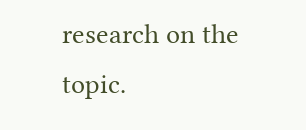research on the topic.